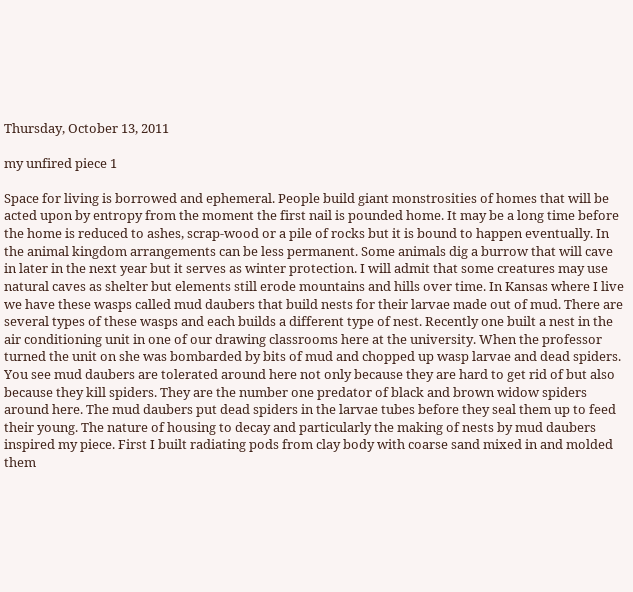Thursday, October 13, 2011

my unfired piece 1

Space for living is borrowed and ephemeral. People build giant monstrosities of homes that will be acted upon by entropy from the moment the first nail is pounded home. It may be a long time before the home is reduced to ashes, scrap-wood or a pile of rocks but it is bound to happen eventually. In the animal kingdom arrangements can be less permanent. Some animals dig a burrow that will cave in later in the next year but it serves as winter protection. I will admit that some creatures may use natural caves as shelter but elements still erode mountains and hills over time. In Kansas where I live we have these wasps called mud daubers that build nests for their larvae made out of mud. There are several types of these wasps and each builds a different type of nest. Recently one built a nest in the air conditioning unit in one of our drawing classrooms here at the university. When the professor turned the unit on she was bombarded by bits of mud and chopped up wasp larvae and dead spiders. You see mud daubers are tolerated around here not only because they are hard to get rid of but also because they kill spiders. They are the number one predator of black and brown widow spiders around here. The mud daubers put dead spiders in the larvae tubes before they seal them up to feed their young. The nature of housing to decay and particularly the making of nests by mud daubers inspired my piece. First I built radiating pods from clay body with coarse sand mixed in and molded them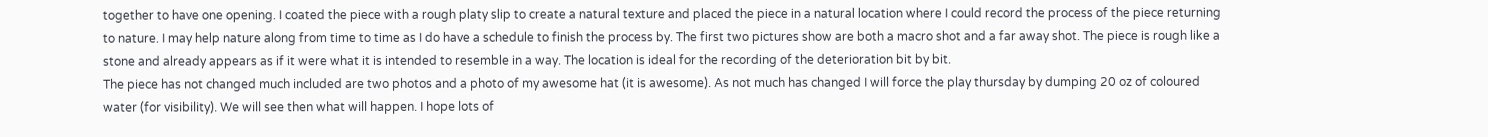together to have one opening. I coated the piece with a rough platy slip to create a natural texture and placed the piece in a natural location where I could record the process of the piece returning to nature. I may help nature along from time to time as I do have a schedule to finish the process by. The first two pictures show are both a macro shot and a far away shot. The piece is rough like a stone and already appears as if it were what it is intended to resemble in a way. The location is ideal for the recording of the deterioration bit by bit.
The piece has not changed much included are two photos and a photo of my awesome hat (it is awesome). As not much has changed I will force the play thursday by dumping 20 oz of coloured water (for visibility). We will see then what will happen. I hope lots of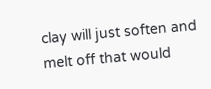clay will just soften and melt off that would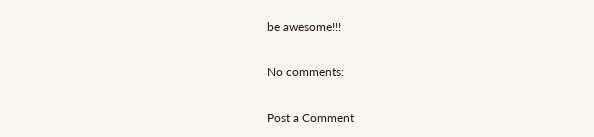be awesome!!!

No comments:

Post a Comment